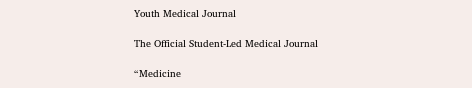Youth Medical Journal

The Official Student-Led Medical Journal

“Medicine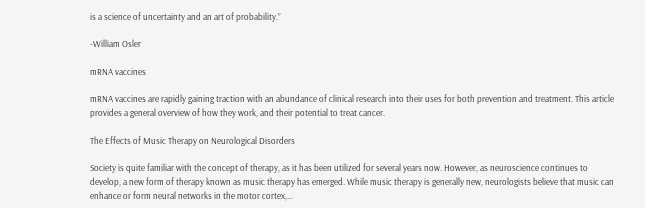is a science of uncertainty and an art of probability.”

-William Osler

mRNA vaccines

mRNA vaccines are rapidly gaining traction with an abundance of clinical research into their uses for both prevention and treatment. This article provides a general overview of how they work, and their potential to treat cancer.

The Effects of Music Therapy on Neurological Disorders

Society is quite familiar with the concept of therapy, as it has been utilized for several years now. However, as neuroscience continues to develop, a new form of therapy known as music therapy has emerged. While music therapy is generally new, neurologists believe that music can enhance or form neural networks in the motor cortex,…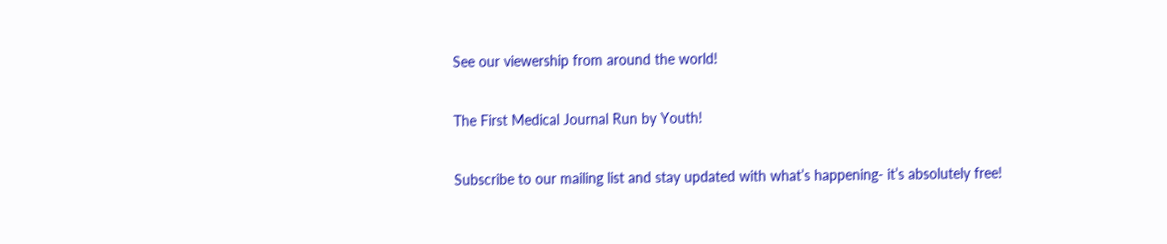See our viewership from around the world!

The First Medical Journal Run by Youth!

Subscribe to our mailing list and stay updated with what’s happening- it’s absolutely free!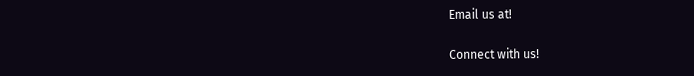Email us at!

Connect with us!